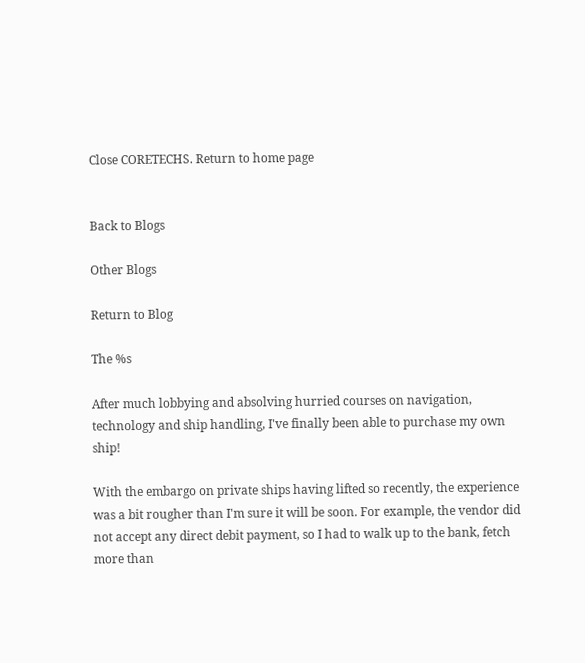Close CORETECHS. Return to home page


Back to Blogs

Other Blogs

Return to Blog

The %s

After much lobbying and absolving hurried courses on navigation, technology and ship handling, I've finally been able to purchase my own ship!

With the embargo on private ships having lifted so recently, the experience was a bit rougher than I'm sure it will be soon. For example, the vendor did not accept any direct debit payment, so I had to walk up to the bank, fetch more than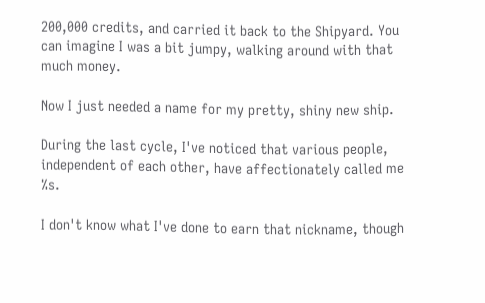200,000 credits, and carried it back to the Shipyard. You can imagine I was a bit jumpy, walking around with that much money.

Now I just needed a name for my pretty, shiny new ship.

During the last cycle, I've noticed that various people, independent of each other, have affectionately called me %s.

I don't know what I've done to earn that nickname, though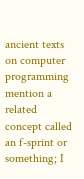ancient texts on computer programming mention a related concept called an f-sprint or something; I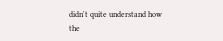didn't quite understand how the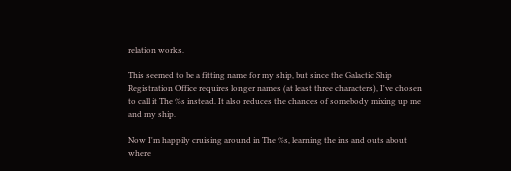relation works.

This seemed to be a fitting name for my ship, but since the Galactic Ship Registration Office requires longer names (at least three characters), I've chosen to call it The %s instead. It also reduces the chances of somebody mixing up me and my ship.

Now I'm happily cruising around in The %s, learning the ins and outs about where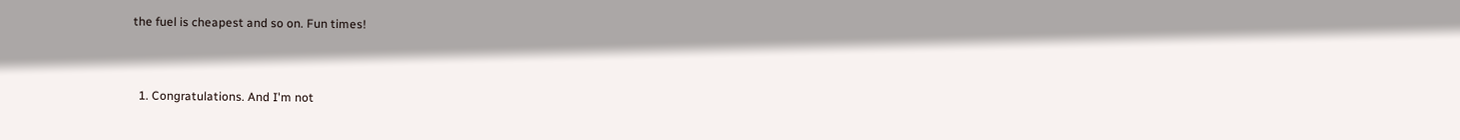the fuel is cheapest and so on. Fun times!


  1. Congratulations. And I'm not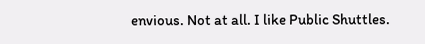envious. Not at all. I like Public Shuttles.